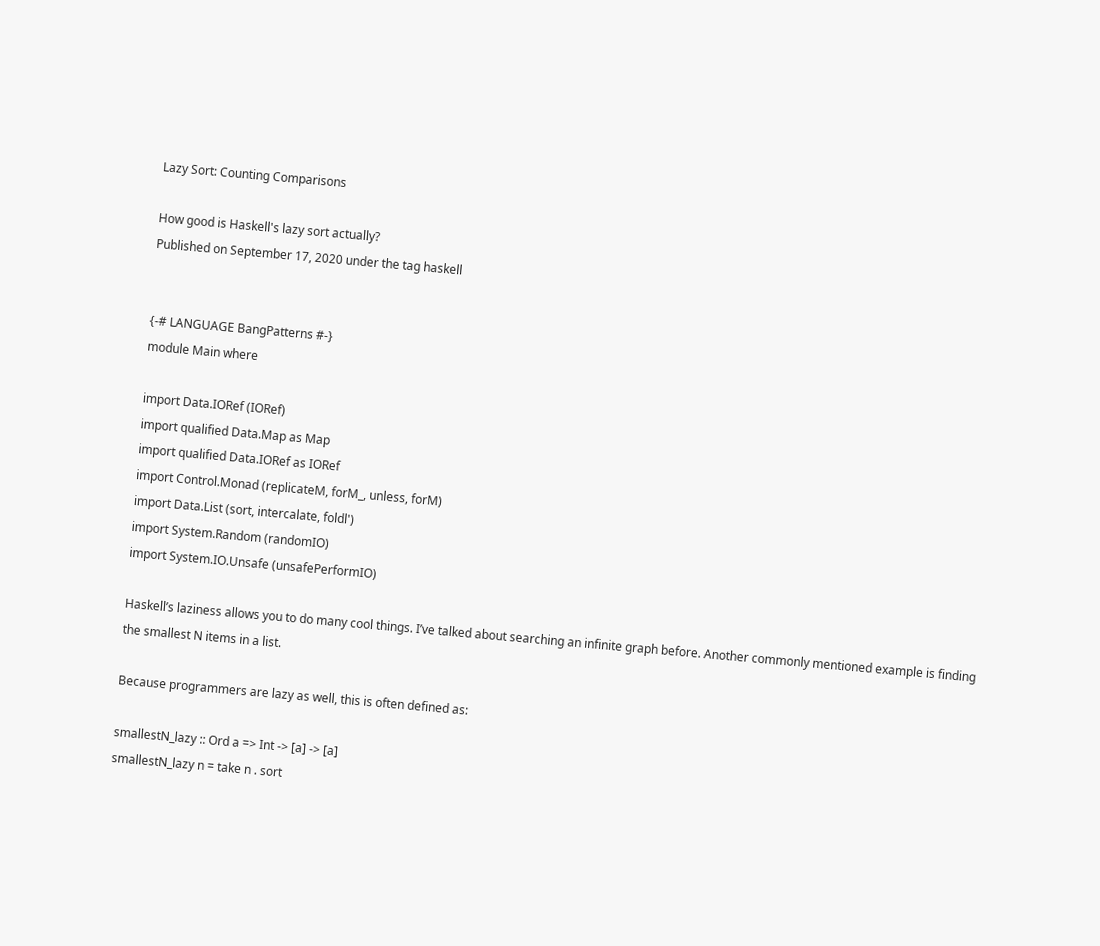Lazy Sort: Counting Comparisons

How good is Haskell's lazy sort actually?
Published on September 17, 2020 under the tag haskell


{-# LANGUAGE BangPatterns #-}
module Main where

import Data.IORef (IORef)
import qualified Data.Map as Map
import qualified Data.IORef as IORef
import Control.Monad (replicateM, forM_, unless, forM)
import Data.List (sort, intercalate, foldl')
import System.Random (randomIO)
import System.IO.Unsafe (unsafePerformIO)

Haskell’s laziness allows you to do many cool things. I’ve talked about searching an infinite graph before. Another commonly mentioned example is finding the smallest N items in a list.

Because programmers are lazy as well, this is often defined as:

smallestN_lazy :: Ord a => Int -> [a] -> [a]
smallestN_lazy n = take n . sort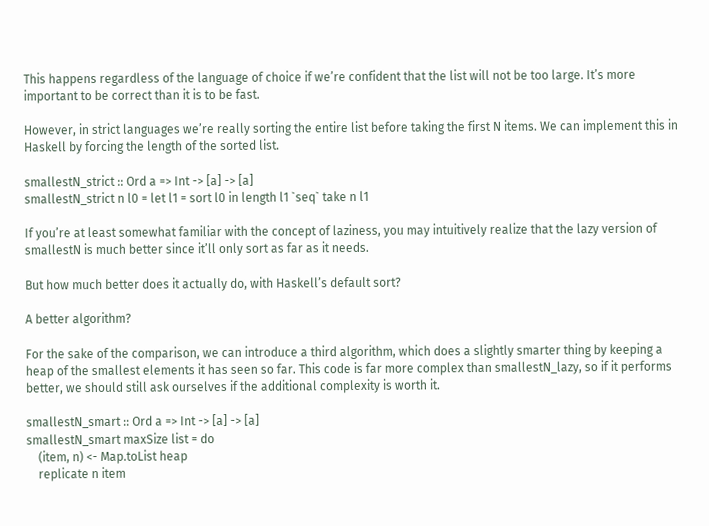This happens regardless of the language of choice if we’re confident that the list will not be too large. It’s more important to be correct than it is to be fast.

However, in strict languages we’re really sorting the entire list before taking the first N items. We can implement this in Haskell by forcing the length of the sorted list.

smallestN_strict :: Ord a => Int -> [a] -> [a]
smallestN_strict n l0 = let l1 = sort l0 in length l1 `seq` take n l1

If you’re at least somewhat familiar with the concept of laziness, you may intuitively realize that the lazy version of smallestN is much better since it’ll only sort as far as it needs.

But how much better does it actually do, with Haskell’s default sort?

A better algorithm?

For the sake of the comparison, we can introduce a third algorithm, which does a slightly smarter thing by keeping a heap of the smallest elements it has seen so far. This code is far more complex than smallestN_lazy, so if it performs better, we should still ask ourselves if the additional complexity is worth it.

smallestN_smart :: Ord a => Int -> [a] -> [a]
smallestN_smart maxSize list = do
    (item, n) <- Map.toList heap
    replicate n item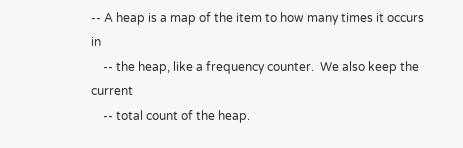-- A heap is a map of the item to how many times it occurs in
    -- the heap, like a frequency counter.  We also keep the current
    -- total count of the heap.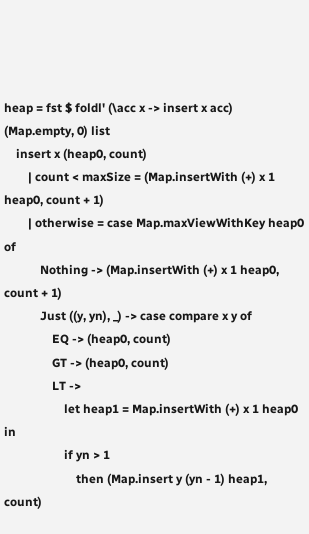heap = fst $ foldl' (\acc x -> insert x acc) (Map.empty, 0) list
    insert x (heap0, count)
        | count < maxSize = (Map.insertWith (+) x 1 heap0, count + 1)
        | otherwise = case Map.maxViewWithKey heap0 of
            Nothing -> (Map.insertWith (+) x 1 heap0, count + 1)
            Just ((y, yn), _) -> case compare x y of
                EQ -> (heap0, count)
                GT -> (heap0, count)
                LT ->
                    let heap1 = Map.insertWith (+) x 1 heap0 in
                    if yn > 1
                        then (Map.insert y (yn - 1) heap1, count)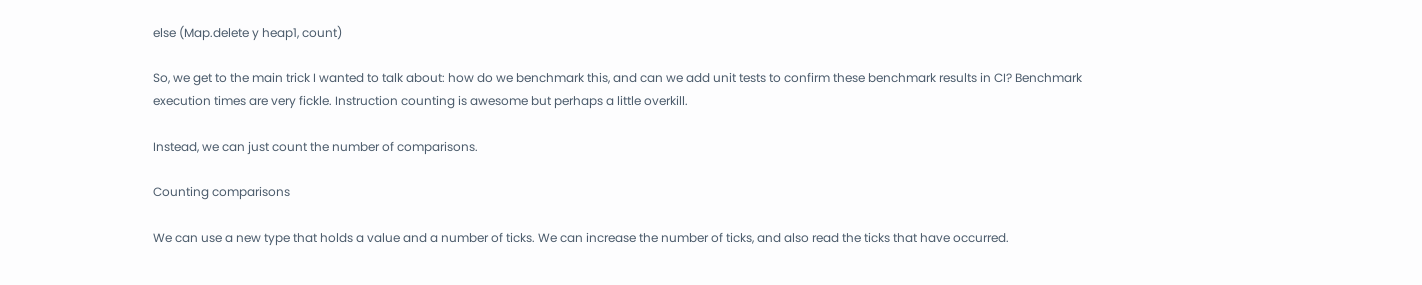else (Map.delete y heap1, count)

So, we get to the main trick I wanted to talk about: how do we benchmark this, and can we add unit tests to confirm these benchmark results in CI? Benchmark execution times are very fickle. Instruction counting is awesome but perhaps a little overkill.

Instead, we can just count the number of comparisons.

Counting comparisons

We can use a new type that holds a value and a number of ticks. We can increase the number of ticks, and also read the ticks that have occurred.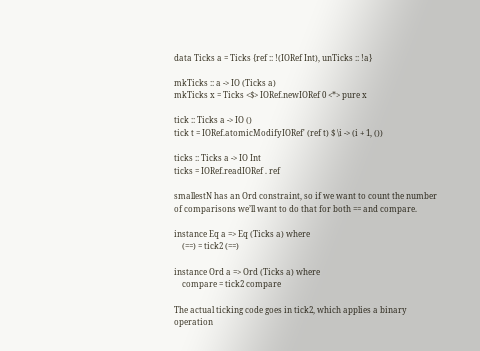data Ticks a = Ticks {ref :: !(IORef Int), unTicks :: !a}

mkTicks :: a -> IO (Ticks a)
mkTicks x = Ticks <$> IORef.newIORef 0 <*> pure x

tick :: Ticks a -> IO ()
tick t = IORef.atomicModifyIORef' (ref t) $ \i -> (i + 1, ())

ticks :: Ticks a -> IO Int
ticks = IORef.readIORef . ref

smallestN has an Ord constraint, so if we want to count the number of comparisons we’ll want to do that for both == and compare.

instance Eq a => Eq (Ticks a) where
    (==) = tick2 (==)

instance Ord a => Ord (Ticks a) where
    compare = tick2 compare

The actual ticking code goes in tick2, which applies a binary operation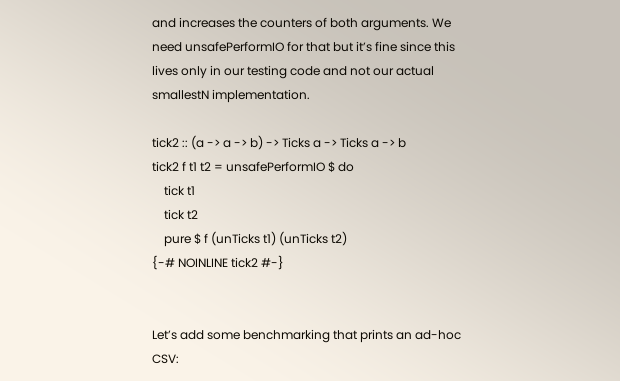and increases the counters of both arguments. We need unsafePerformIO for that but it’s fine since this lives only in our testing code and not our actual smallestN implementation.

tick2 :: (a -> a -> b) -> Ticks a -> Ticks a -> b
tick2 f t1 t2 = unsafePerformIO $ do
    tick t1
    tick t2
    pure $ f (unTicks t1) (unTicks t2)
{-# NOINLINE tick2 #-}


Let’s add some benchmarking that prints an ad-hoc CSV: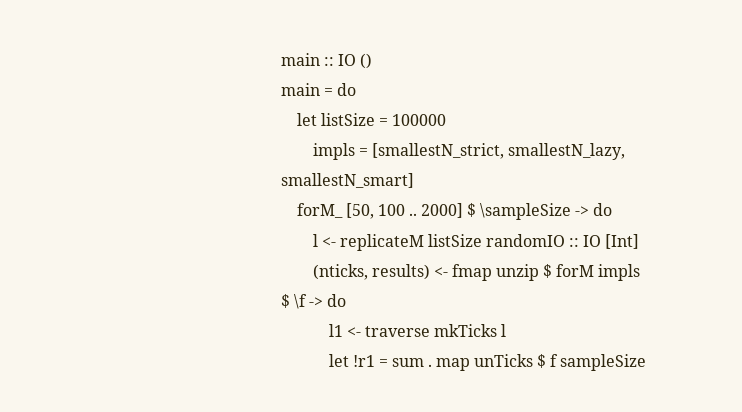main :: IO ()
main = do
    let listSize = 100000
        impls = [smallestN_strict, smallestN_lazy, smallestN_smart]
    forM_ [50, 100 .. 2000] $ \sampleSize -> do
        l <- replicateM listSize randomIO :: IO [Int]
        (nticks, results) <- fmap unzip $ forM impls $ \f -> do
            l1 <- traverse mkTicks l
            let !r1 = sum . map unTicks $ f sampleSize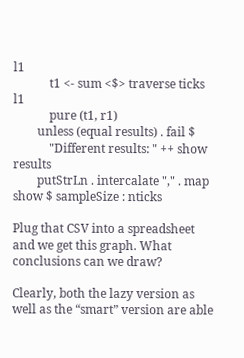l1
            t1 <- sum <$> traverse ticks l1
            pure (t1, r1)
        unless (equal results) . fail $
            "Different results: " ++ show results
        putStrLn . intercalate "," . map show $ sampleSize : nticks

Plug that CSV into a spreadsheet and we get this graph. What conclusions can we draw?

Clearly, both the lazy version as well as the “smart” version are able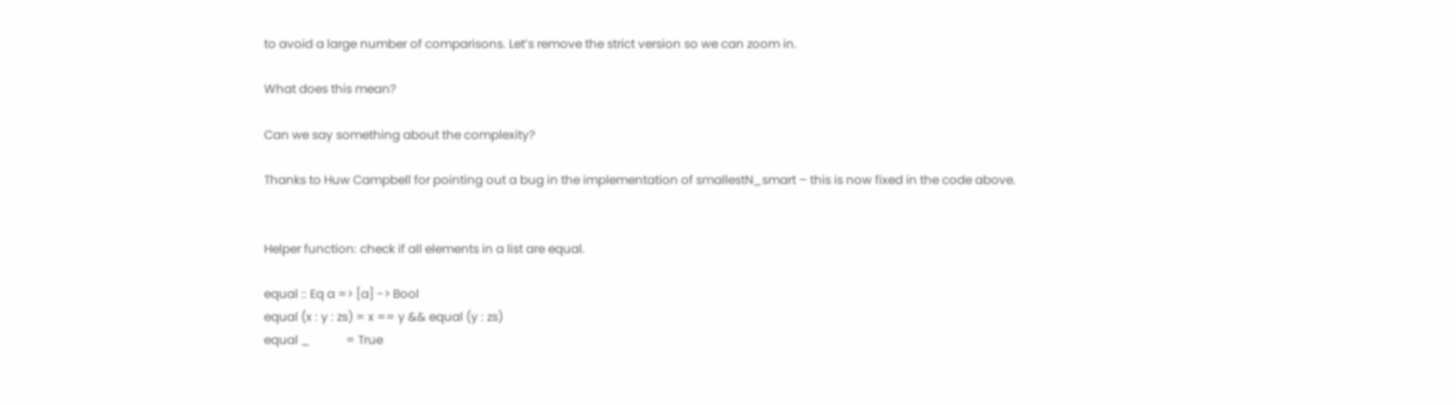to avoid a large number of comparisons. Let’s remove the strict version so we can zoom in.

What does this mean?

Can we say something about the complexity?

Thanks to Huw Campbell for pointing out a bug in the implementation of smallestN_smart – this is now fixed in the code above.


Helper function: check if all elements in a list are equal.

equal :: Eq a => [a] -> Bool
equal (x : y : zs) = x == y && equal (y : zs)
equal _            = True